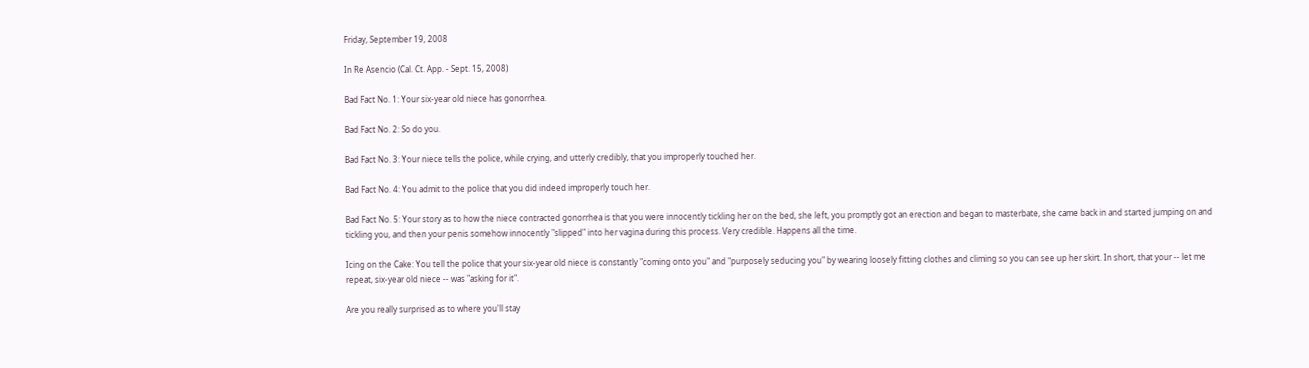Friday, September 19, 2008

In Re Asencio (Cal. Ct. App. - Sept. 15, 2008)

Bad Fact No. 1: Your six-year old niece has gonorrhea.

Bad Fact No. 2: So do you.

Bad Fact No. 3: Your niece tells the police, while crying, and utterly credibly, that you improperly touched her.

Bad Fact No. 4: You admit to the police that you did indeed improperly touch her.

Bad Fact No. 5: Your story as to how the niece contracted gonorrhea is that you were innocently tickling her on the bed, she left, you promptly got an erection and began to masterbate, she came back in and started jumping on and tickling you, and then your penis somehow innocently "slipped" into her vagina during this process. Very credible. Happens all the time.

Icing on the Cake: You tell the police that your six-year old niece is constantly "coming onto you" and "purposely seducing you" by wearing loosely fitting clothes and climing so you can see up her skirt. In short, that your -- let me repeat, six-year old niece -- was "asking for it".

Are you really surprised as to where you'll stay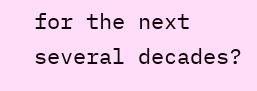for the next several decades?